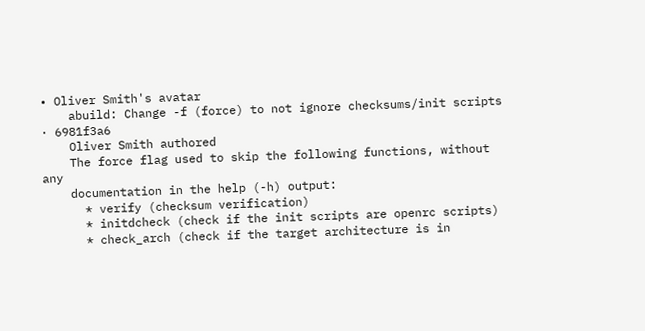• Oliver Smith's avatar
    abuild: Change -f (force) to not ignore checksums/init scripts · 6981f3a6
    Oliver Smith authored
    The force flag used to skip the following functions, without any
    documentation in the help (-h) output:
      * verify (checksum verification)
      * initdcheck (check if the init scripts are openrc scripts)
      * check_arch (check if the target architecture is in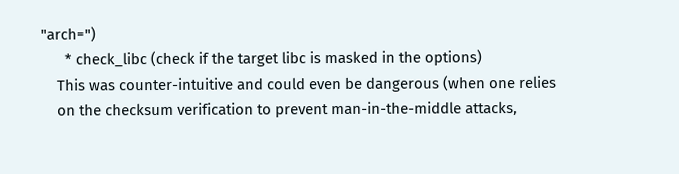"arch=")
      * check_libc (check if the target libc is masked in the options)
    This was counter-intuitive and could even be dangerous (when one relies
    on the checksum verification to prevent man-in-the-middle attacks,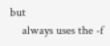but
    always uses the -f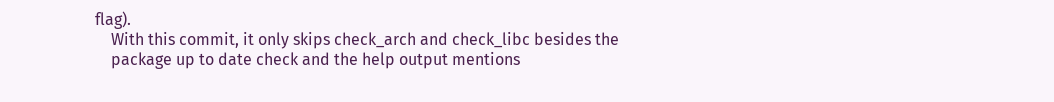flag).
    With this commit, it only skips check_arch and check_libc besides the
    package up to date check and the help output mentions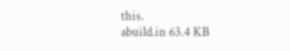this.
abuild.in 63.4 KB